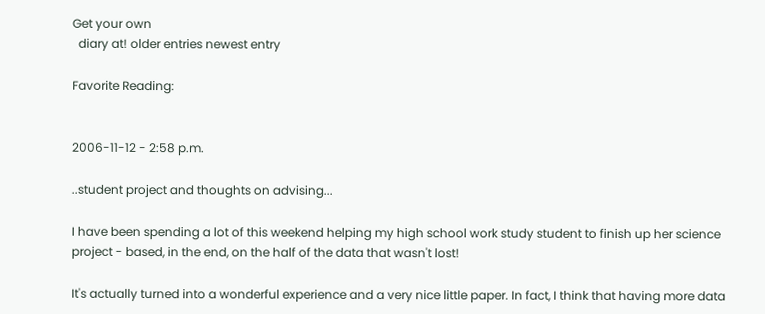Get your own
  diary at! older entries newest entry

Favorite Reading:


2006-11-12 - 2:58 p.m.

..student project and thoughts on advising...

I have been spending a lot of this weekend helping my high school work study student to finish up her science project - based, in the end, on the half of the data that wasn't lost!

It's actually turned into a wonderful experience and a very nice little paper. In fact, I think that having more data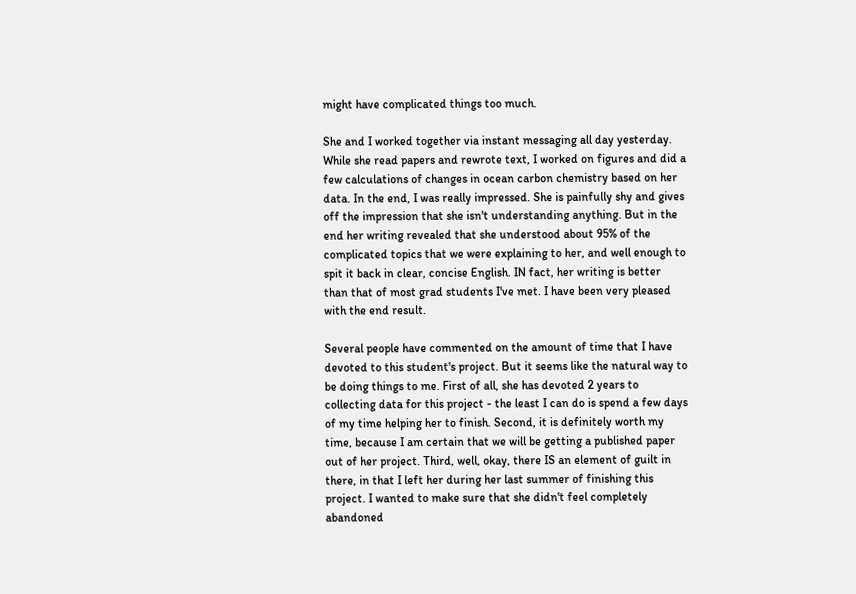might have complicated things too much.

She and I worked together via instant messaging all day yesterday. While she read papers and rewrote text, I worked on figures and did a few calculations of changes in ocean carbon chemistry based on her data. In the end, I was really impressed. She is painfully shy and gives off the impression that she isn't understanding anything. But in the end her writing revealed that she understood about 95% of the complicated topics that we were explaining to her, and well enough to spit it back in clear, concise English. IN fact, her writing is better than that of most grad students I've met. I have been very pleased with the end result.

Several people have commented on the amount of time that I have devoted to this student's project. But it seems like the natural way to be doing things to me. First of all, she has devoted 2 years to collecting data for this project - the least I can do is spend a few days of my time helping her to finish. Second, it is definitely worth my time, because I am certain that we will be getting a published paper out of her project. Third, well, okay, there IS an element of guilt in there, in that I left her during her last summer of finishing this project. I wanted to make sure that she didn't feel completely abandoned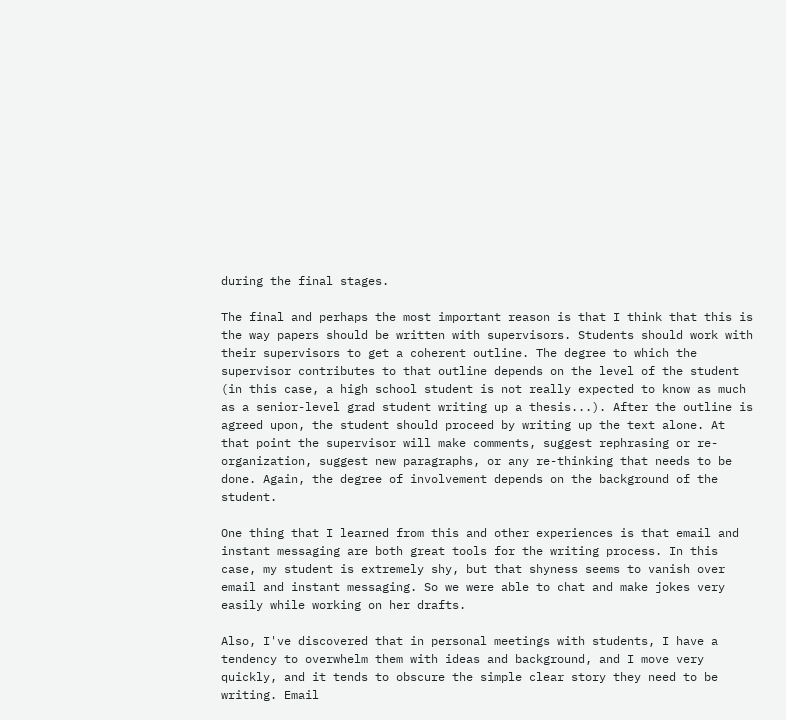during the final stages.

The final and perhaps the most important reason is that I think that this is the way papers should be written with supervisors. Students should work with their supervisors to get a coherent outline. The degree to which the supervisor contributes to that outline depends on the level of the student (in this case, a high school student is not really expected to know as much as a senior-level grad student writing up a thesis...). After the outline is agreed upon, the student should proceed by writing up the text alone. At that point the supervisor will make comments, suggest rephrasing or re-organization, suggest new paragraphs, or any re-thinking that needs to be done. Again, the degree of involvement depends on the background of the student.

One thing that I learned from this and other experiences is that email and instant messaging are both great tools for the writing process. In this case, my student is extremely shy, but that shyness seems to vanish over email and instant messaging. So we were able to chat and make jokes very easily while working on her drafts.

Also, I've discovered that in personal meetings with students, I have a tendency to overwhelm them with ideas and background, and I move very quickly, and it tends to obscure the simple clear story they need to be writing. Email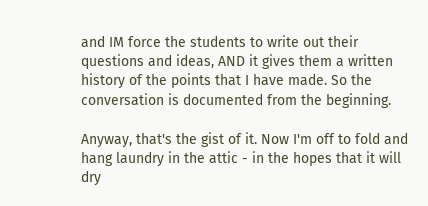and IM force the students to write out their questions and ideas, AND it gives them a written history of the points that I have made. So the conversation is documented from the beginning.

Anyway, that's the gist of it. Now I'm off to fold and hang laundry in the attic - in the hopes that it will dry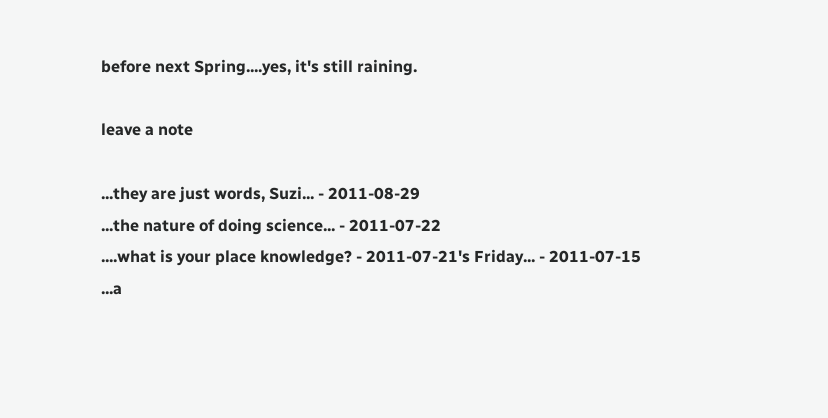before next Spring....yes, it's still raining.

leave a note

...they are just words, Suzi... - 2011-08-29
...the nature of doing science... - 2011-07-22
....what is your place knowledge? - 2011-07-21's Friday... - 2011-07-15
...a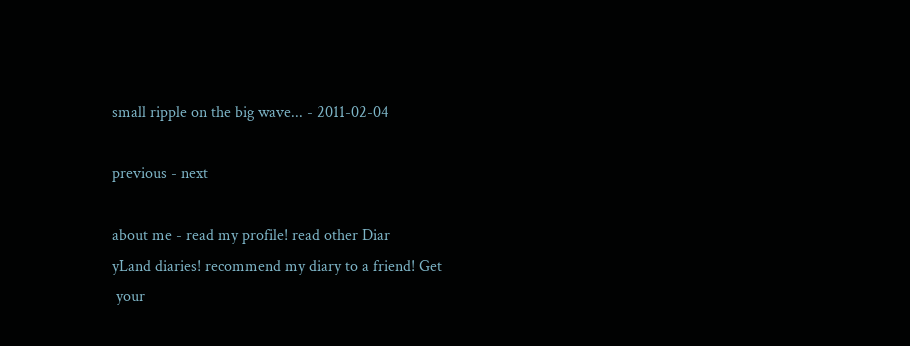small ripple on the big wave... - 2011-02-04

previous - next

about me - read my profile! read other Diar
yLand diaries! recommend my diary to a friend! Get
 your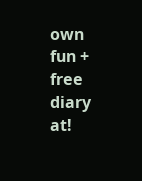own fun + free diary at!